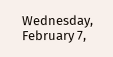Wednesday, February 7,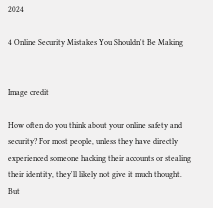2024

4 Online Security Mistakes You Shouldn't Be Making


Image credit

How often do you think about your online safety and security? For most people, unless they have directly experienced someone hacking their accounts or stealing their identity, they'll likely not give it much thought. But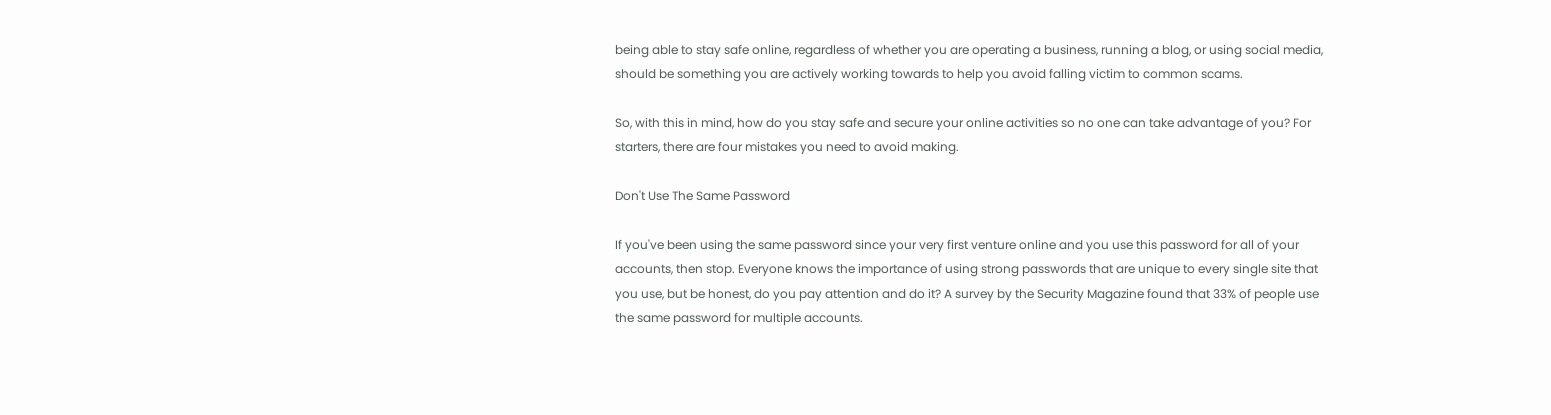being able to stay safe online, regardless of whether you are operating a business, running a blog, or using social media, should be something you are actively working towards to help you avoid falling victim to common scams.

So, with this in mind, how do you stay safe and secure your online activities so no one can take advantage of you? For starters, there are four mistakes you need to avoid making.

Don't Use The Same Password

If you've been using the same password since your very first venture online and you use this password for all of your accounts, then stop. Everyone knows the importance of using strong passwords that are unique to every single site that you use, but be honest, do you pay attention and do it? A survey by the Security Magazine found that 33% of people use the same password for multiple accounts.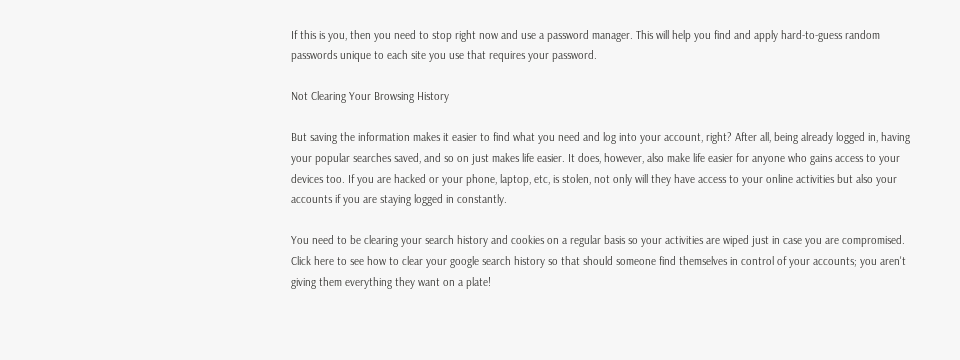If this is you, then you need to stop right now and use a password manager. This will help you find and apply hard-to-guess random passwords unique to each site you use that requires your password.

Not Clearing Your Browsing History

But saving the information makes it easier to find what you need and log into your account, right? After all, being already logged in, having your popular searches saved, and so on just makes life easier. It does, however, also make life easier for anyone who gains access to your devices too. If you are hacked or your phone, laptop, etc, is stolen, not only will they have access to your online activities but also your accounts if you are staying logged in constantly.

You need to be clearing your search history and cookies on a regular basis so your activities are wiped just in case you are compromised. Click here to see how to clear your google search history so that should someone find themselves in control of your accounts; you aren't giving them everything they want on a plate!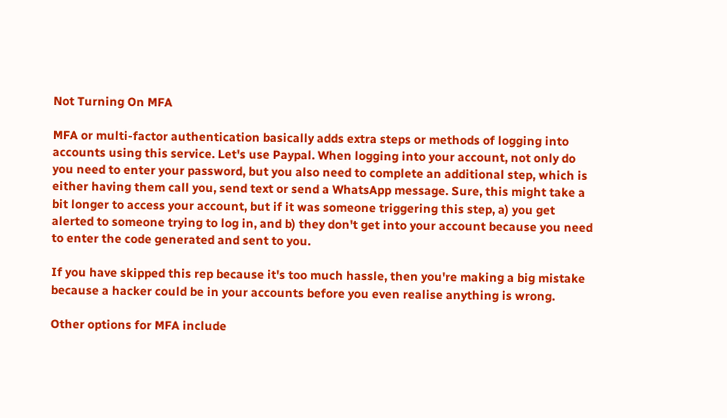Not Turning On MFA

MFA or multi-factor authentication basically adds extra steps or methods of logging into accounts using this service. Let's use Paypal. When logging into your account, not only do you need to enter your password, but you also need to complete an additional step, which is either having them call you, send text or send a WhatsApp message. Sure, this might take a bit longer to access your account, but if it was someone triggering this step, a) you get alerted to someone trying to log in, and b) they don't get into your account because you need to enter the code generated and sent to you.

If you have skipped this rep because it's too much hassle, then you're making a big mistake because a hacker could be in your accounts before you even realise anything is wrong.

Other options for MFA include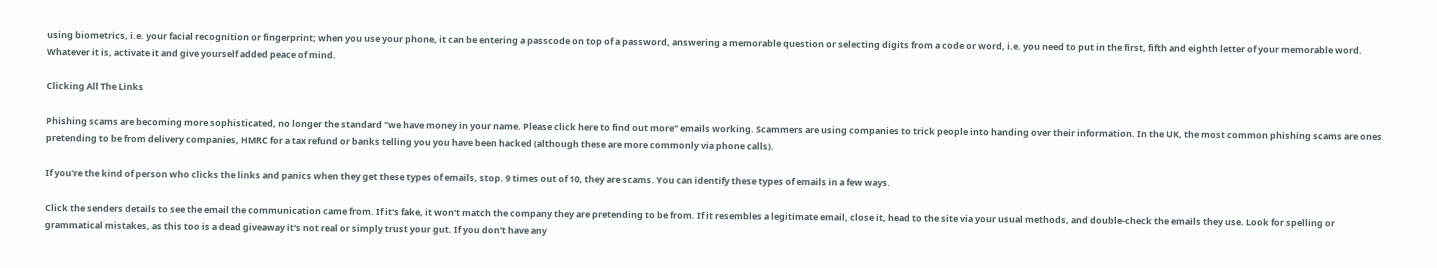using biometrics, i.e. your facial recognition or fingerprint; when you use your phone, it can be entering a passcode on top of a password, answering a memorable question or selecting digits from a code or word, i.e. you need to put in the first, fifth and eighth letter of your memorable word. Whatever it is, activate it and give yourself added peace of mind.

Clicking All The Links

Phishing scams are becoming more sophisticated, no longer the standard "we have money in your name. Please click here to find out more" emails working. Scammers are using companies to trick people into handing over their information. In the UK, the most common phishing scams are ones pretending to be from delivery companies, HMRC for a tax refund or banks telling you you have been hacked (although these are more commonly via phone calls).

If you're the kind of person who clicks the links and panics when they get these types of emails, stop. 9 times out of 10, they are scams. You can identify these types of emails in a few ways.

Click the senders details to see the email the communication came from. If it's fake, it won't match the company they are pretending to be from. If it resembles a legitimate email, close it, head to the site via your usual methods, and double-check the emails they use. Look for spelling or grammatical mistakes, as this too is a dead giveaway it's not real or simply trust your gut. If you don't have any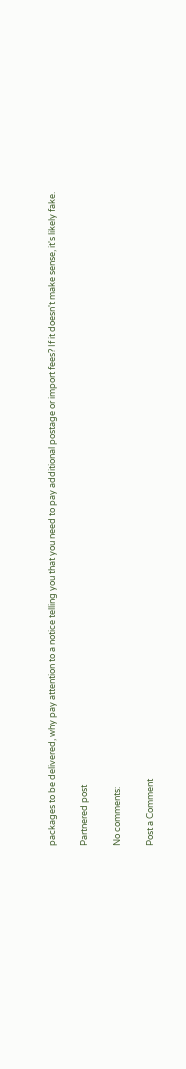packages to be delivered, why pay attention to a notice telling you that you need to pay additional postage or import fees? If it doesn't make sense, it's likely fake.

Partnered post

No comments:

Post a Comment